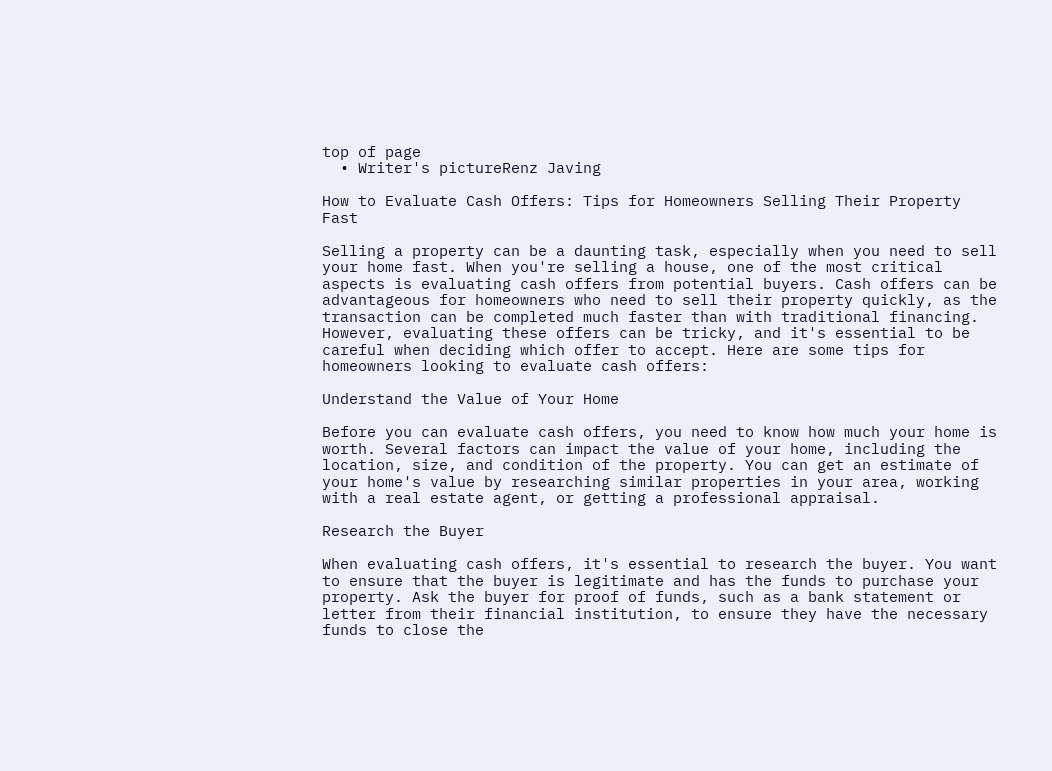top of page
  • Writer's pictureRenz Javing

How to Evaluate Cash Offers: Tips for Homeowners Selling Their Property Fast

Selling a property can be a daunting task, especially when you need to sell your home fast. When you're selling a house, one of the most critical aspects is evaluating cash offers from potential buyers. Cash offers can be advantageous for homeowners who need to sell their property quickly, as the transaction can be completed much faster than with traditional financing. However, evaluating these offers can be tricky, and it's essential to be careful when deciding which offer to accept. Here are some tips for homeowners looking to evaluate cash offers:

Understand the Value of Your Home

Before you can evaluate cash offers, you need to know how much your home is worth. Several factors can impact the value of your home, including the location, size, and condition of the property. You can get an estimate of your home's value by researching similar properties in your area, working with a real estate agent, or getting a professional appraisal.

Research the Buyer

When evaluating cash offers, it's essential to research the buyer. You want to ensure that the buyer is legitimate and has the funds to purchase your property. Ask the buyer for proof of funds, such as a bank statement or letter from their financial institution, to ensure they have the necessary funds to close the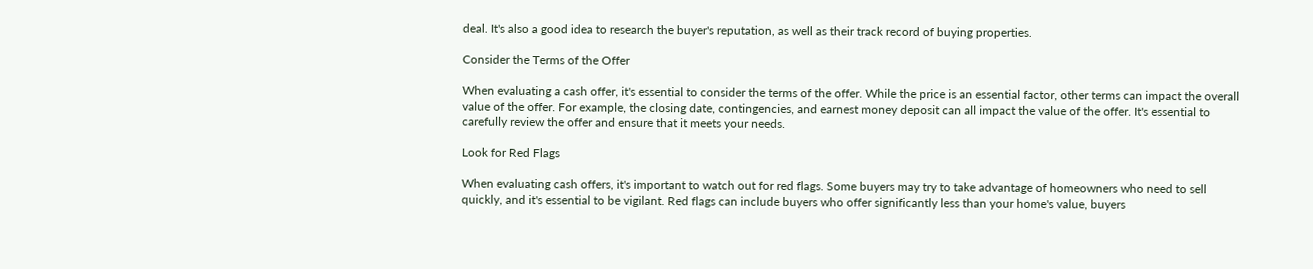deal. It's also a good idea to research the buyer's reputation, as well as their track record of buying properties.

Consider the Terms of the Offer

When evaluating a cash offer, it's essential to consider the terms of the offer. While the price is an essential factor, other terms can impact the overall value of the offer. For example, the closing date, contingencies, and earnest money deposit can all impact the value of the offer. It's essential to carefully review the offer and ensure that it meets your needs.

Look for Red Flags

When evaluating cash offers, it's important to watch out for red flags. Some buyers may try to take advantage of homeowners who need to sell quickly, and it's essential to be vigilant. Red flags can include buyers who offer significantly less than your home's value, buyers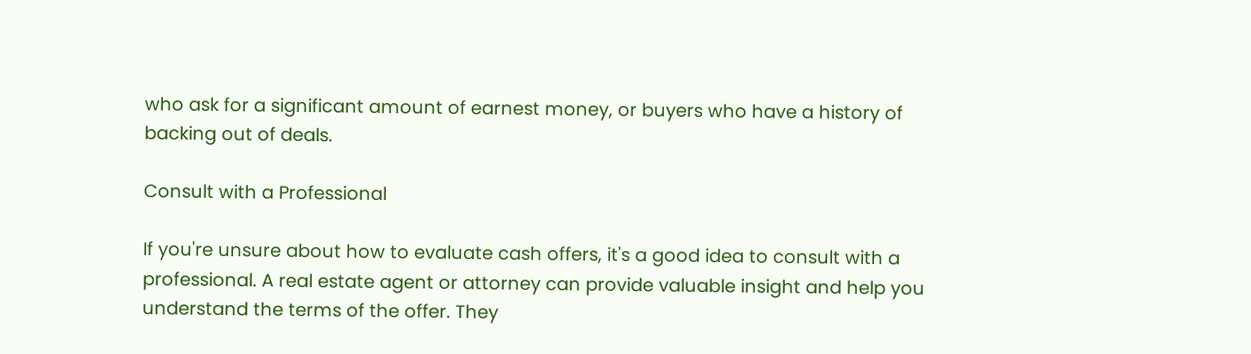who ask for a significant amount of earnest money, or buyers who have a history of backing out of deals.

Consult with a Professional

If you're unsure about how to evaluate cash offers, it's a good idea to consult with a professional. A real estate agent or attorney can provide valuable insight and help you understand the terms of the offer. They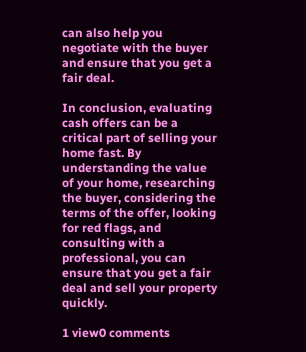can also help you negotiate with the buyer and ensure that you get a fair deal.

In conclusion, evaluating cash offers can be a critical part of selling your home fast. By understanding the value of your home, researching the buyer, considering the terms of the offer, looking for red flags, and consulting with a professional, you can ensure that you get a fair deal and sell your property quickly.

1 view0 comments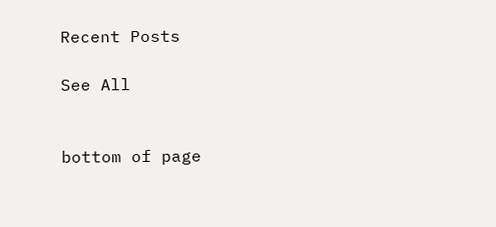Recent Posts

See All


bottom of page